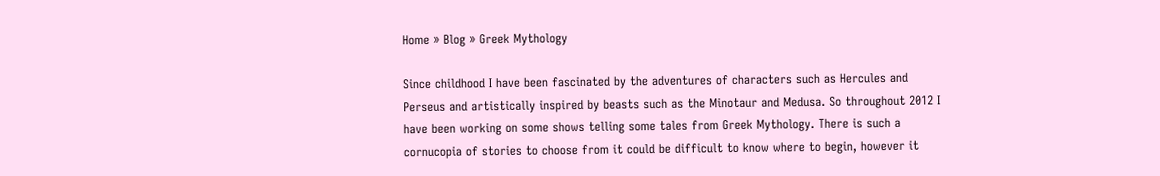Home » Blog » Greek Mythology

Since childhood I have been fascinated by the adventures of characters such as Hercules and Perseus and artistically inspired by beasts such as the Minotaur and Medusa. So throughout 2012 I have been working on some shows telling some tales from Greek Mythology. There is such a cornucopia of stories to choose from it could be difficult to know where to begin, however it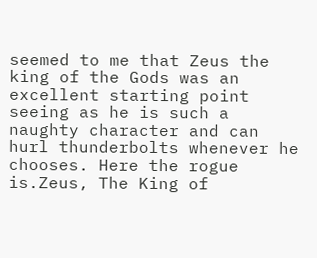seemed to me that Zeus the king of the Gods was an excellent starting point seeing as he is such a naughty character and can hurl thunderbolts whenever he chooses. Here the rogue is.Zeus, The King of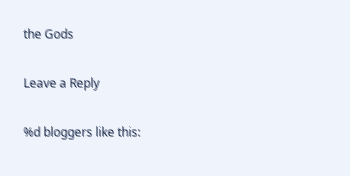the Gods

Leave a Reply

%d bloggers like this: